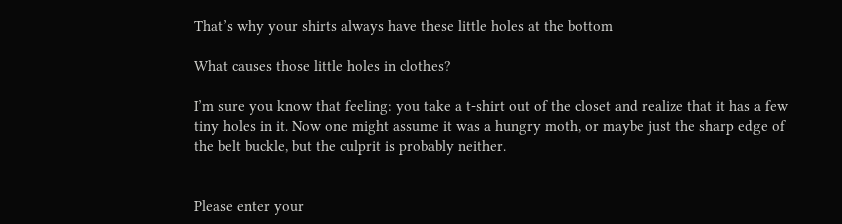That’s why your shirts always have these little holes at the bottom

What causes those little holes in clothes?

I’m sure you know that feeling: you take a t-shirt out of the closet and realize that it has a few tiny holes in it. Now one might assume it was a hungry moth, or maybe just the sharp edge of the belt buckle, but the culprit is probably neither.


Please enter your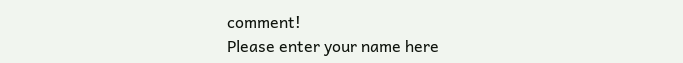comment!
Please enter your name here